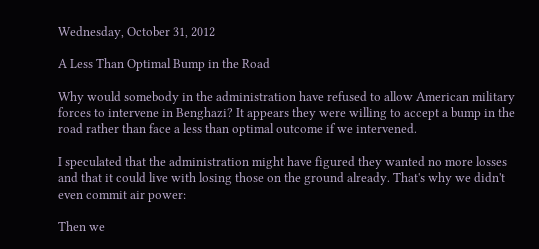Wednesday, October 31, 2012

A Less Than Optimal Bump in the Road

Why would somebody in the administration have refused to allow American military forces to intervene in Benghazi? It appears they were willing to accept a bump in the road rather than face a less than optimal outcome if we intervened.

I speculated that the administration might have figured they wanted no more losses and that it could live with losing those on the ground already. That's why we didn't even commit air power:

Then we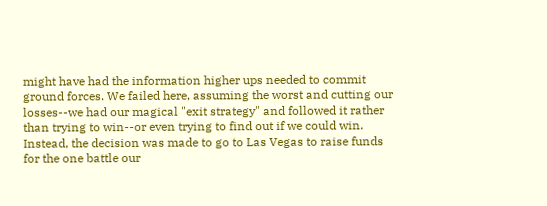might have had the information higher ups needed to commit ground forces. We failed here, assuming the worst and cutting our losses--we had our magical "exit strategy" and followed it rather than trying to win--or even trying to find out if we could win. Instead, the decision was made to go to Las Vegas to raise funds for the one battle our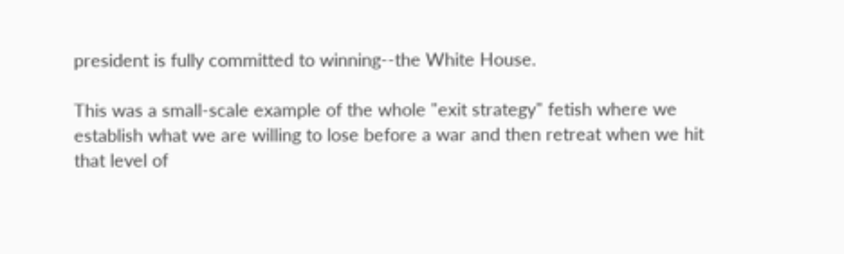president is fully committed to winning--the White House.

This was a small-scale example of the whole "exit strategy" fetish where we establish what we are willing to lose before a war and then retreat when we hit that level of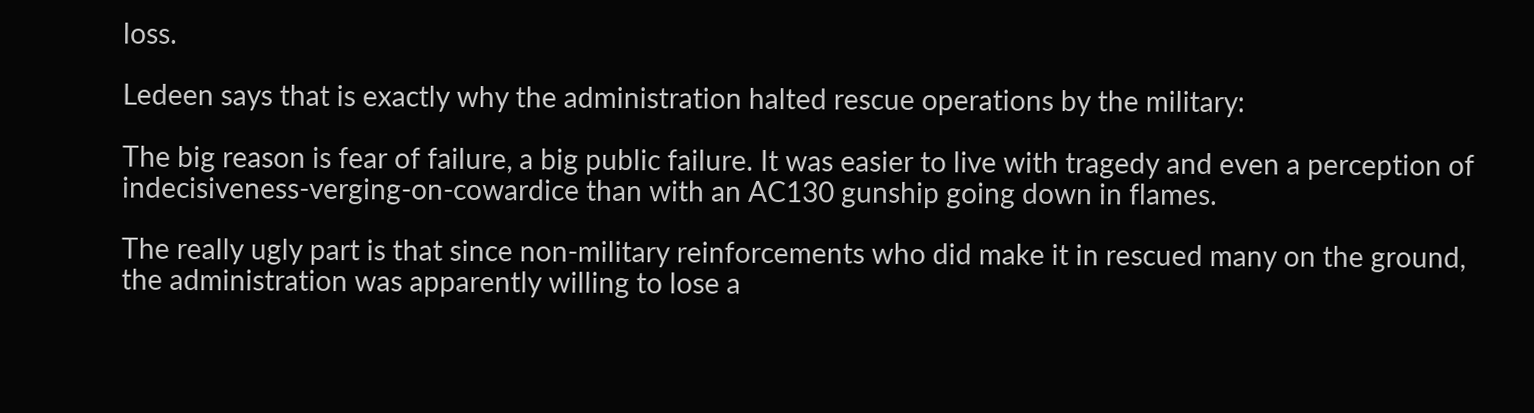loss.

Ledeen says that is exactly why the administration halted rescue operations by the military:

The big reason is fear of failure, a big public failure. It was easier to live with tragedy and even a perception of indecisiveness-verging-on-cowardice than with an AC130 gunship going down in flames.

The really ugly part is that since non-military reinforcements who did make it in rescued many on the ground, the administration was apparently willing to lose a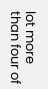lot more than four of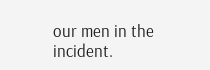our men in the incident.